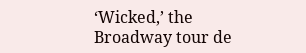‘Wicked,’ the Broadway tour de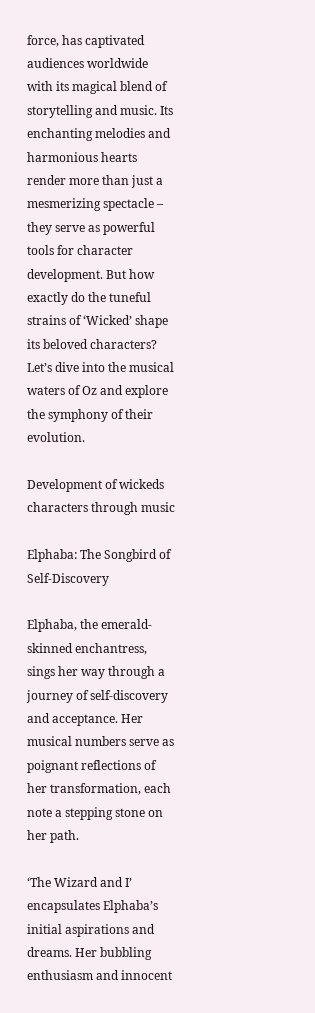force, has captivated audiences worldwide with its magical blend of storytelling and music. Its enchanting melodies and harmonious hearts render more than just a mesmerizing spectacle – they serve as powerful tools for character development. But how exactly do the tuneful strains of ‘Wicked’ shape its beloved characters? Let’s dive into the musical waters of Oz and explore the symphony of their evolution.

Development of wickeds characters through music

Elphaba: The Songbird of Self-Discovery

Elphaba, the emerald-skinned enchantress, sings her way through a journey of self-discovery and acceptance. Her musical numbers serve as poignant reflections of her transformation, each note a stepping stone on her path.

‘The Wizard and I’ encapsulates Elphaba’s initial aspirations and dreams. Her bubbling enthusiasm and innocent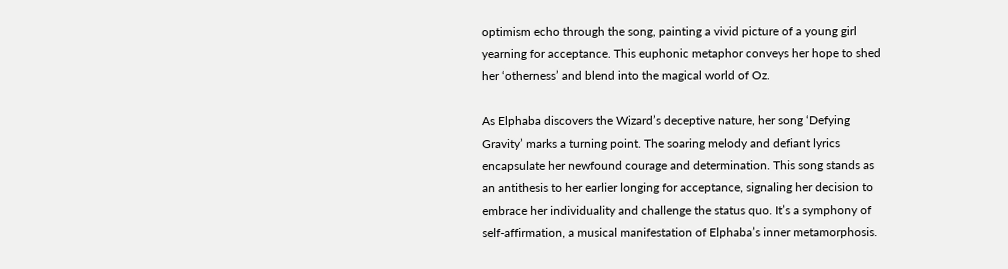optimism echo through the song, painting a vivid picture of a young girl yearning for acceptance. This euphonic metaphor conveys her hope to shed her ‘otherness’ and blend into the magical world of Oz.

As Elphaba discovers the Wizard’s deceptive nature, her song ‘Defying Gravity’ marks a turning point. The soaring melody and defiant lyrics encapsulate her newfound courage and determination. This song stands as an antithesis to her earlier longing for acceptance, signaling her decision to embrace her individuality and challenge the status quo. It’s a symphony of self-affirmation, a musical manifestation of Elphaba’s inner metamorphosis.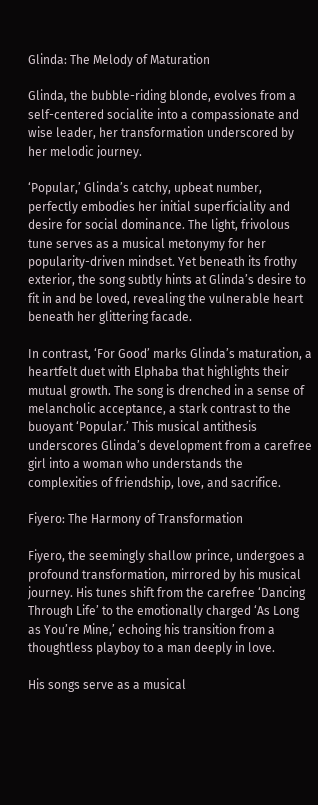Glinda: The Melody of Maturation

Glinda, the bubble-riding blonde, evolves from a self-centered socialite into a compassionate and wise leader, her transformation underscored by her melodic journey.

‘Popular,’ Glinda’s catchy, upbeat number, perfectly embodies her initial superficiality and desire for social dominance. The light, frivolous tune serves as a musical metonymy for her popularity-driven mindset. Yet beneath its frothy exterior, the song subtly hints at Glinda’s desire to fit in and be loved, revealing the vulnerable heart beneath her glittering facade.

In contrast, ‘For Good’ marks Glinda’s maturation, a heartfelt duet with Elphaba that highlights their mutual growth. The song is drenched in a sense of melancholic acceptance, a stark contrast to the buoyant ‘Popular.’ This musical antithesis underscores Glinda’s development from a carefree girl into a woman who understands the complexities of friendship, love, and sacrifice.

Fiyero: The Harmony of Transformation

Fiyero, the seemingly shallow prince, undergoes a profound transformation, mirrored by his musical journey. His tunes shift from the carefree ‘Dancing Through Life’ to the emotionally charged ‘As Long as You’re Mine,’ echoing his transition from a thoughtless playboy to a man deeply in love.

His songs serve as a musical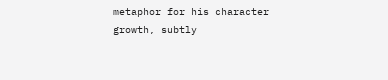metaphor for his character growth, subtly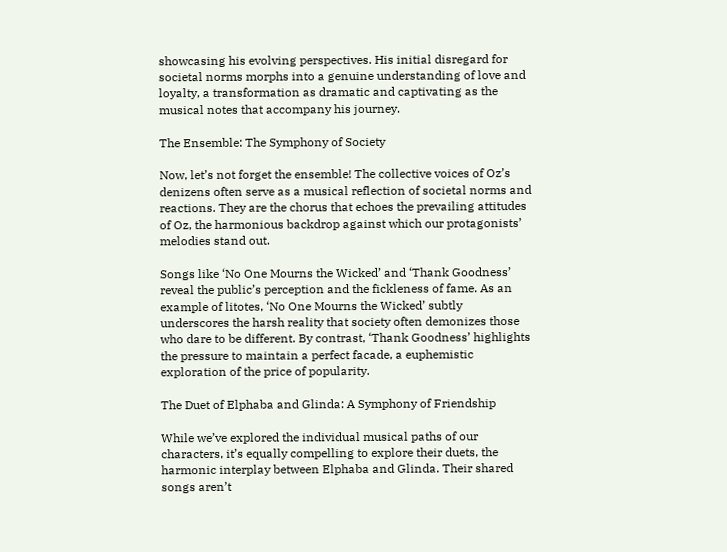showcasing his evolving perspectives. His initial disregard for societal norms morphs into a genuine understanding of love and loyalty, a transformation as dramatic and captivating as the musical notes that accompany his journey.

The Ensemble: The Symphony of Society

Now, let’s not forget the ensemble! The collective voices of Oz’s denizens often serve as a musical reflection of societal norms and reactions. They are the chorus that echoes the prevailing attitudes of Oz, the harmonious backdrop against which our protagonists’ melodies stand out.

Songs like ‘No One Mourns the Wicked’ and ‘Thank Goodness’ reveal the public’s perception and the fickleness of fame. As an example of litotes, ‘No One Mourns the Wicked’ subtly underscores the harsh reality that society often demonizes those who dare to be different. By contrast, ‘Thank Goodness’ highlights the pressure to maintain a perfect facade, a euphemistic exploration of the price of popularity.

The Duet of Elphaba and Glinda: A Symphony of Friendship

While we’ve explored the individual musical paths of our characters, it’s equally compelling to explore their duets, the harmonic interplay between Elphaba and Glinda. Their shared songs aren’t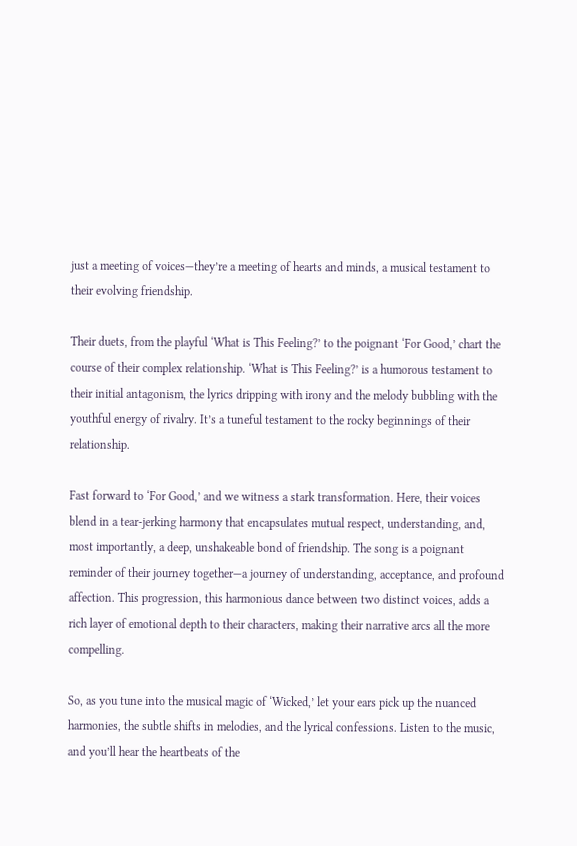just a meeting of voices—they’re a meeting of hearts and minds, a musical testament to their evolving friendship.

Their duets, from the playful ‘What is This Feeling?’ to the poignant ‘For Good,’ chart the course of their complex relationship. ‘What is This Feeling?’ is a humorous testament to their initial antagonism, the lyrics dripping with irony and the melody bubbling with the youthful energy of rivalry. It’s a tuneful testament to the rocky beginnings of their relationship.

Fast forward to ‘For Good,’ and we witness a stark transformation. Here, their voices blend in a tear-jerking harmony that encapsulates mutual respect, understanding, and, most importantly, a deep, unshakeable bond of friendship. The song is a poignant reminder of their journey together—a journey of understanding, acceptance, and profound affection. This progression, this harmonious dance between two distinct voices, adds a rich layer of emotional depth to their characters, making their narrative arcs all the more compelling.

So, as you tune into the musical magic of ‘Wicked,’ let your ears pick up the nuanced harmonies, the subtle shifts in melodies, and the lyrical confessions. Listen to the music, and you’ll hear the heartbeats of the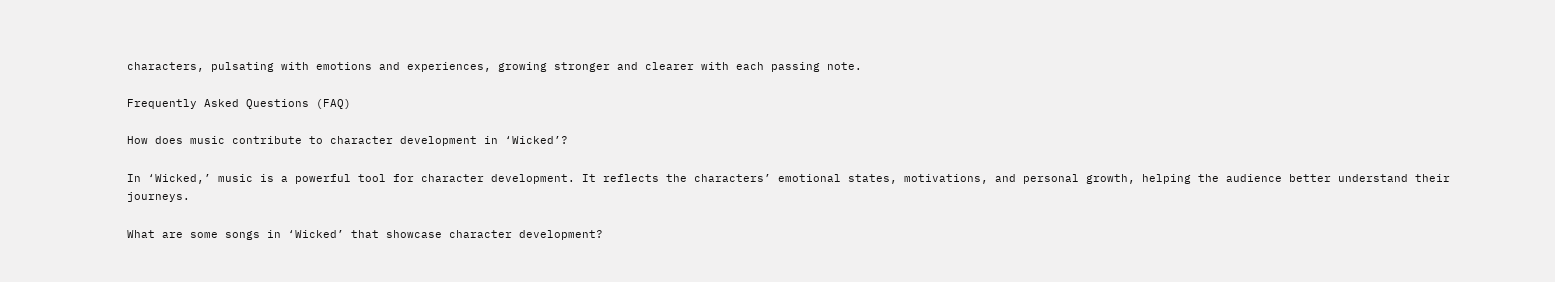characters, pulsating with emotions and experiences, growing stronger and clearer with each passing note.

Frequently Asked Questions (FAQ)

How does music contribute to character development in ‘Wicked’?

In ‘Wicked,’ music is a powerful tool for character development. It reflects the characters’ emotional states, motivations, and personal growth, helping the audience better understand their journeys.

What are some songs in ‘Wicked’ that showcase character development?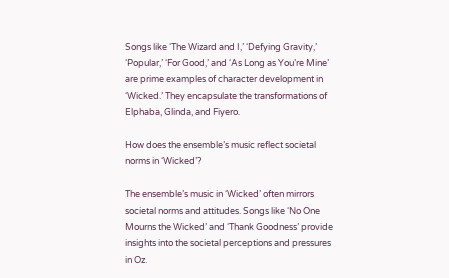Songs like ‘The Wizard and I,’ ‘Defying Gravity,’ ‘Popular,’ ‘For Good,’ and ‘As Long as You’re Mine’ are prime examples of character development in ‘Wicked.’ They encapsulate the transformations of Elphaba, Glinda, and Fiyero.

How does the ensemble’s music reflect societal norms in ‘Wicked’?

The ensemble’s music in ‘Wicked’ often mirrors societal norms and attitudes. Songs like ‘No One Mourns the Wicked’ and ‘Thank Goodness’ provide insights into the societal perceptions and pressures in Oz.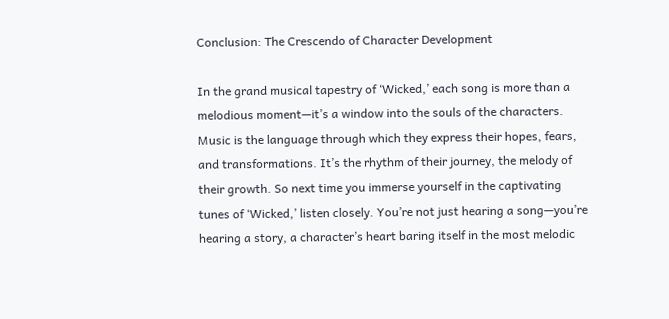Conclusion: The Crescendo of Character Development

In the grand musical tapestry of ‘Wicked,’ each song is more than a melodious moment—it’s a window into the souls of the characters. Music is the language through which they express their hopes, fears, and transformations. It’s the rhythm of their journey, the melody of their growth. So next time you immerse yourself in the captivating tunes of ‘Wicked,’ listen closely. You’re not just hearing a song—you’re hearing a story, a character’s heart baring itself in the most melodic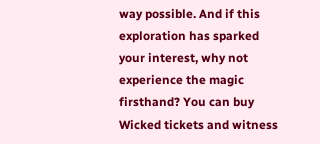way possible. And if this exploration has sparked your interest, why not experience the magic firsthand? You can buy Wicked tickets and witness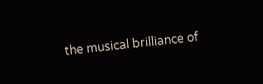the musical brilliance of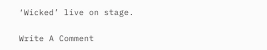‘Wicked’ live on stage.

Write A Comment